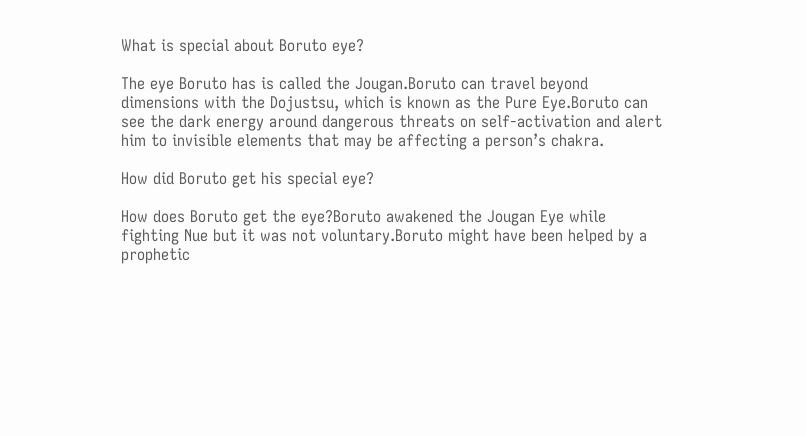What is special about Boruto eye?

The eye Boruto has is called the Jougan.Boruto can travel beyond dimensions with the Dojustsu, which is known as the Pure Eye.Boruto can see the dark energy around dangerous threats on self-activation and alert him to invisible elements that may be affecting a person’s chakra.

How did Boruto get his special eye?

How does Boruto get the eye?Boruto awakened the Jougan Eye while fighting Nue but it was not voluntary.Boruto might have been helped by a prophetic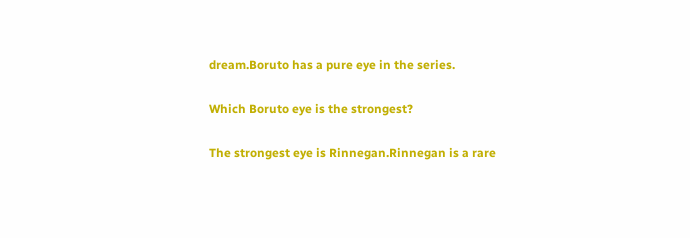dream.Boruto has a pure eye in the series.

Which Boruto eye is the strongest?

The strongest eye is Rinnegan.Rinnegan is a rare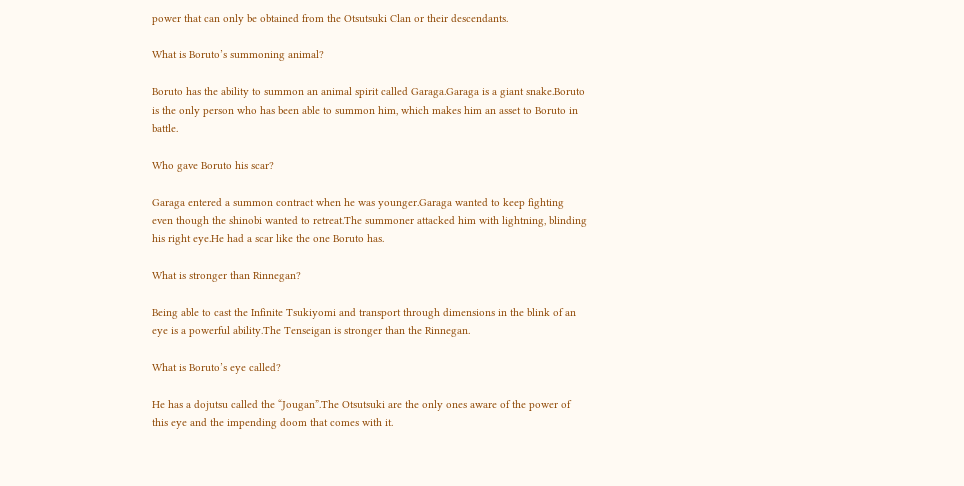power that can only be obtained from the Otsutsuki Clan or their descendants.

What is Boruto’s summoning animal?

Boruto has the ability to summon an animal spirit called Garaga.Garaga is a giant snake.Boruto is the only person who has been able to summon him, which makes him an asset to Boruto in battle.

Who gave Boruto his scar?

Garaga entered a summon contract when he was younger.Garaga wanted to keep fighting even though the shinobi wanted to retreat.The summoner attacked him with lightning, blinding his right eye.He had a scar like the one Boruto has.

What is stronger than Rinnegan?

Being able to cast the Infinite Tsukiyomi and transport through dimensions in the blink of an eye is a powerful ability.The Tenseigan is stronger than the Rinnegan.

What is Boruto’s eye called?

He has a dojutsu called the “Jougan”.The Otsutsuki are the only ones aware of the power of this eye and the impending doom that comes with it.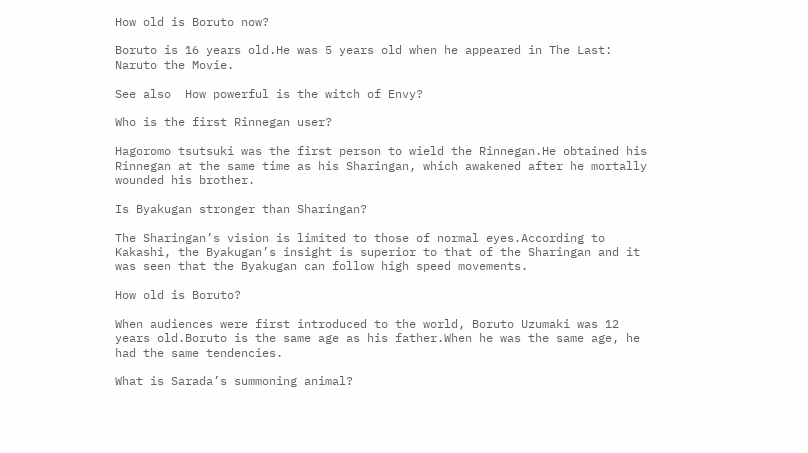How old is Boruto now?

Boruto is 16 years old.He was 5 years old when he appeared in The Last: Naruto the Movie.

See also  How powerful is the witch of Envy?

Who is the first Rinnegan user?

Hagoromo tsutsuki was the first person to wield the Rinnegan.He obtained his Rinnegan at the same time as his Sharingan, which awakened after he mortally wounded his brother.

Is Byakugan stronger than Sharingan?

The Sharingan’s vision is limited to those of normal eyes.According to Kakashi, the Byakugan’s insight is superior to that of the Sharingan and it was seen that the Byakugan can follow high speed movements.

How old is Boruto?

When audiences were first introduced to the world, Boruto Uzumaki was 12 years old.Boruto is the same age as his father.When he was the same age, he had the same tendencies.

What is Sarada’s summoning animal?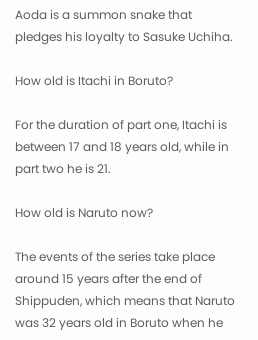Aoda is a summon snake that pledges his loyalty to Sasuke Uchiha.

How old is Itachi in Boruto?

For the duration of part one, Itachi is between 17 and 18 years old, while in part two he is 21.

How old is Naruto now?

The events of the series take place around 15 years after the end of Shippuden, which means that Naruto was 32 years old in Boruto when he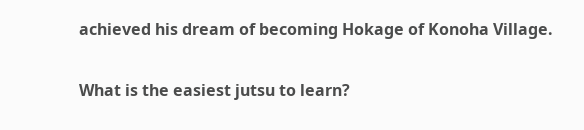achieved his dream of becoming Hokage of Konoha Village.

What is the easiest jutsu to learn?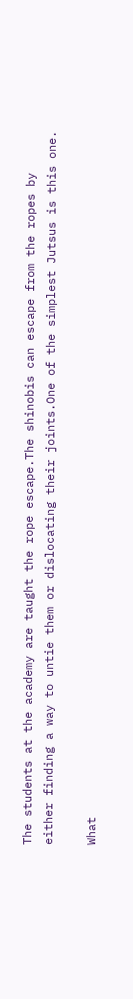The students at the academy are taught the rope escape.The shinobis can escape from the ropes by either finding a way to untie them or dislocating their joints.One of the simplest Jutsus is this one.

What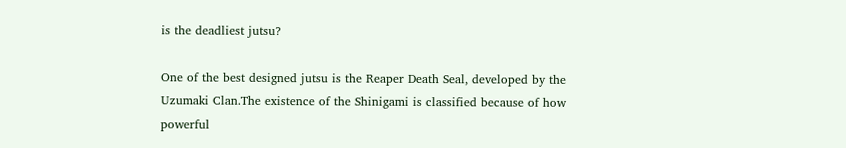is the deadliest jutsu?

One of the best designed jutsu is the Reaper Death Seal, developed by the Uzumaki Clan.The existence of the Shinigami is classified because of how powerful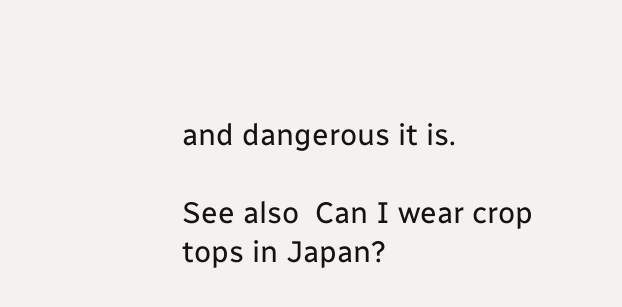and dangerous it is.

See also  Can I wear crop tops in Japan?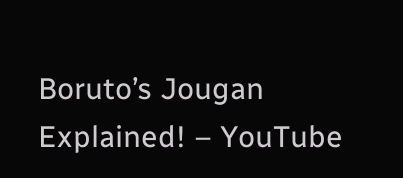Boruto’s Jougan Explained! – YouTube